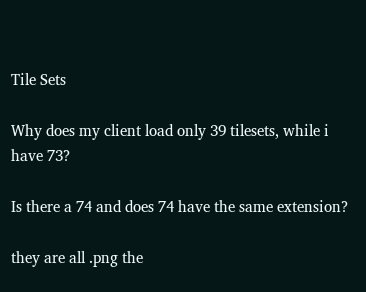Tile Sets

Why does my client load only 39 tilesets, while i have 73?

Is there a 74 and does 74 have the same extension?

they are all .png the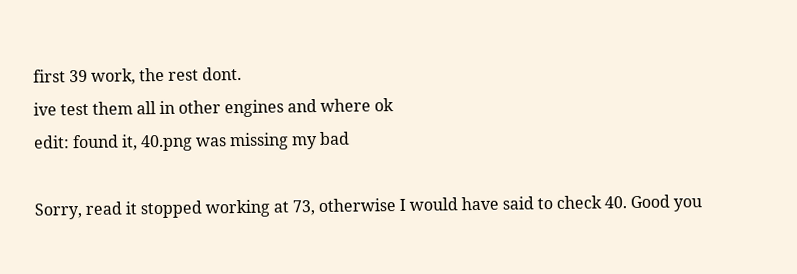first 39 work, the rest dont.
ive test them all in other engines and where ok
edit: found it, 40.png was missing my bad

Sorry, read it stopped working at 73, otherwise I would have said to check 40. Good you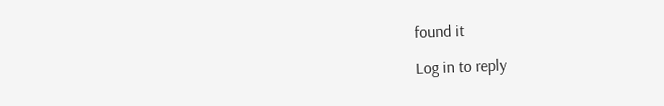found it

Log in to reply